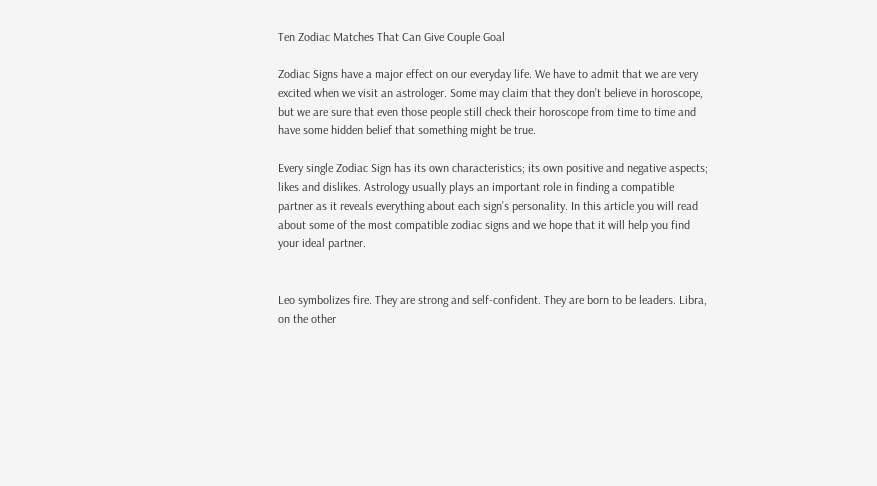Ten Zodiac Matches That Can Give Couple Goal

Zodiac Signs have a major effect on our everyday life. We have to admit that we are very excited when we visit an astrologer. Some may claim that they don’t believe in horoscope, but we are sure that even those people still check their horoscope from time to time and have some hidden belief that something might be true.

Every single Zodiac Sign has its own characteristics; its own positive and negative aspects; likes and dislikes. Astrology usually plays an important role in finding a compatible partner as it reveals everything about each sign’s personality. In this article you will read about some of the most compatible zodiac signs and we hope that it will help you find your ideal partner.


Leo symbolizes fire. They are strong and self-confident. They are born to be leaders. Libra, on the other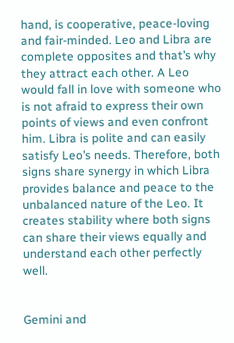hand, is cooperative, peace-loving and fair-minded. Leo and Libra are complete opposites and that’s why they attract each other. A Leo would fall in love with someone who is not afraid to express their own points of views and even confront him. Libra is polite and can easily satisfy Leo’s needs. Therefore, both signs share synergy in which Libra provides balance and peace to the unbalanced nature of the Leo. It creates stability where both signs can share their views equally and understand each other perfectly well.


Gemini and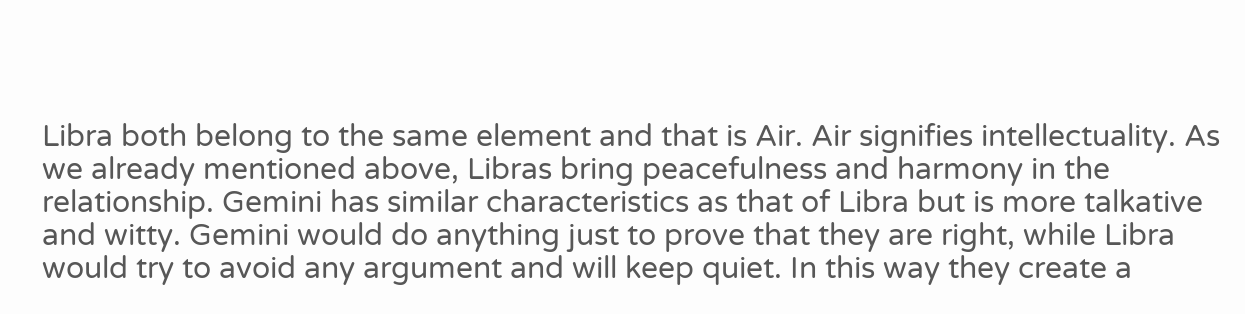Libra both belong to the same element and that is Air. Air signifies intellectuality. As we already mentioned above, Libras bring peacefulness and harmony in the relationship. Gemini has similar characteristics as that of Libra but is more talkative and witty. Gemini would do anything just to prove that they are right, while Libra would try to avoid any argument and will keep quiet. In this way they create a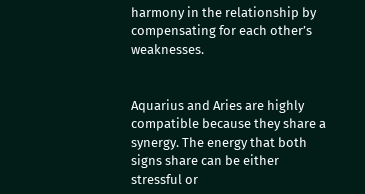harmony in the relationship by compensating for each other’s weaknesses.


Aquarius and Aries are highly compatible because they share a synergy. The energy that both signs share can be either stressful or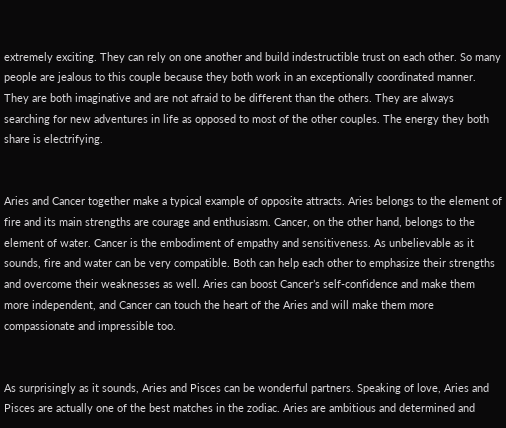extremely exciting. They can rely on one another and build indestructible trust on each other. So many people are jealous to this couple because they both work in an exceptionally coordinated manner. They are both imaginative and are not afraid to be different than the others. They are always searching for new adventures in life as opposed to most of the other couples. The energy they both share is electrifying.


Aries and Cancer together make a typical example of opposite attracts. Aries belongs to the element of fire and its main strengths are courage and enthusiasm. Cancer, on the other hand, belongs to the element of water. Cancer is the embodiment of empathy and sensitiveness. As unbelievable as it sounds, fire and water can be very compatible. Both can help each other to emphasize their strengths and overcome their weaknesses as well. Aries can boost Cancer’s self-confidence and make them more independent, and Cancer can touch the heart of the Aries and will make them more compassionate and impressible too.


As surprisingly as it sounds, Aries and Pisces can be wonderful partners. Speaking of love, Aries and Pisces are actually one of the best matches in the zodiac. Aries are ambitious and determined and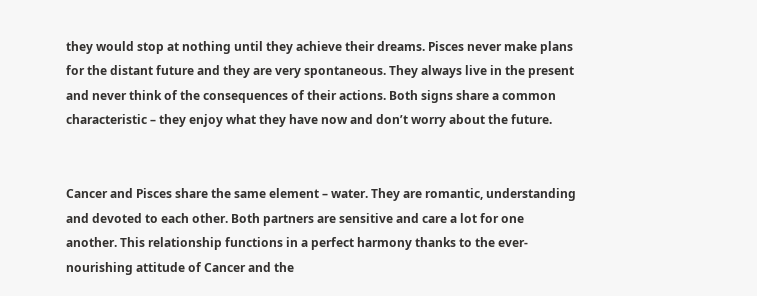they would stop at nothing until they achieve their dreams. Pisces never make plans for the distant future and they are very spontaneous. They always live in the present and never think of the consequences of their actions. Both signs share a common characteristic – they enjoy what they have now and don’t worry about the future.


Cancer and Pisces share the same element – water. They are romantic, understanding and devoted to each other. Both partners are sensitive and care a lot for one another. This relationship functions in a perfect harmony thanks to the ever-nourishing attitude of Cancer and the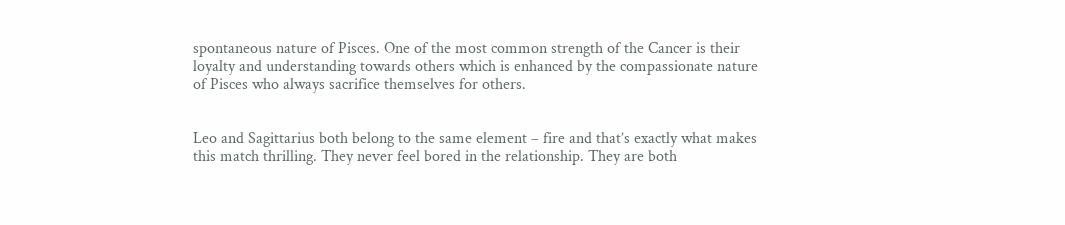spontaneous nature of Pisces. One of the most common strength of the Cancer is their loyalty and understanding towards others which is enhanced by the compassionate nature of Pisces who always sacrifice themselves for others.


Leo and Sagittarius both belong to the same element – fire and that’s exactly what makes this match thrilling. They never feel bored in the relationship. They are both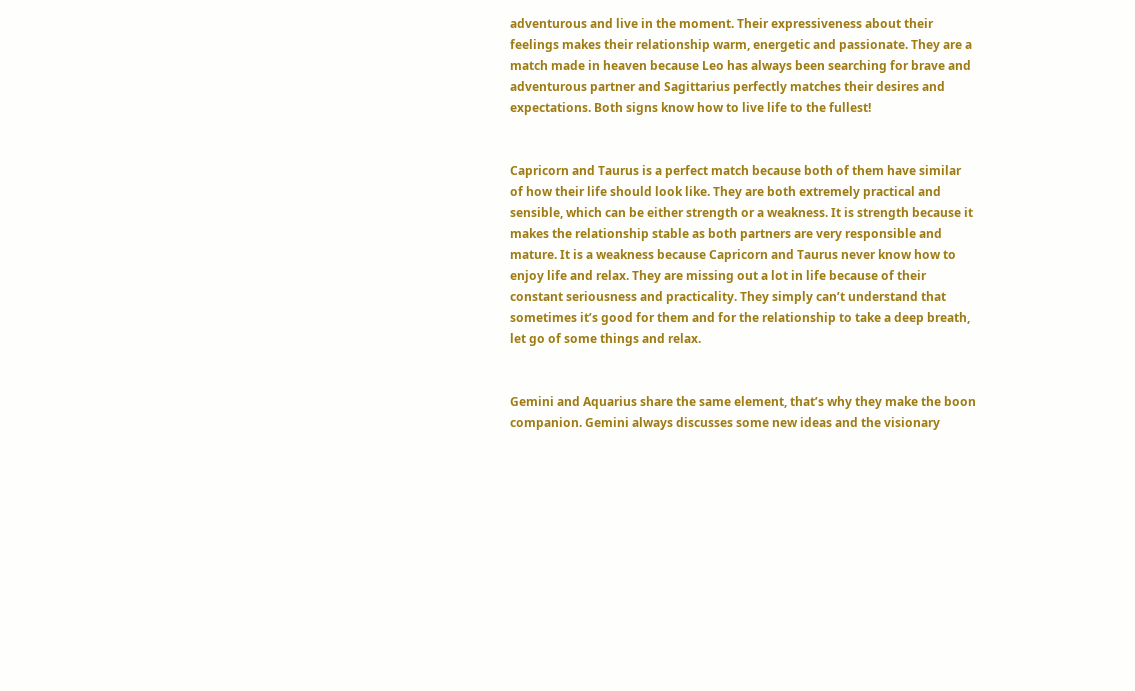adventurous and live in the moment. Their expressiveness about their feelings makes their relationship warm, energetic and passionate. They are a match made in heaven because Leo has always been searching for brave and adventurous partner and Sagittarius perfectly matches their desires and expectations. Both signs know how to live life to the fullest!


Capricorn and Taurus is a perfect match because both of them have similar of how their life should look like. They are both extremely practical and sensible, which can be either strength or a weakness. It is strength because it makes the relationship stable as both partners are very responsible and mature. It is a weakness because Capricorn and Taurus never know how to enjoy life and relax. They are missing out a lot in life because of their constant seriousness and practicality. They simply can’t understand that sometimes it’s good for them and for the relationship to take a deep breath, let go of some things and relax.


Gemini and Aquarius share the same element, that’s why they make the boon companion. Gemini always discusses some new ideas and the visionary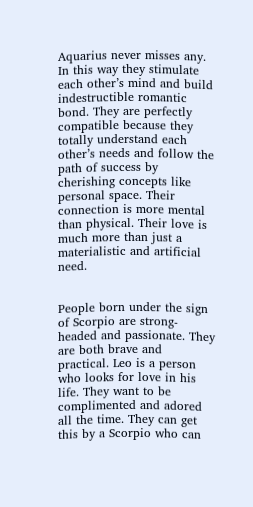Aquarius never misses any. In this way they stimulate each other’s mind and build indestructible romantic bond. They are perfectly compatible because they totally understand each other’s needs and follow the path of success by cherishing concepts like personal space. Their connection is more mental than physical. Their love is much more than just a materialistic and artificial need.


People born under the sign of Scorpio are strong-headed and passionate. They are both brave and practical. Leo is a person who looks for love in his life. They want to be complimented and adored all the time. They can get this by a Scorpio who can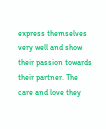express themselves very well and show their passion towards their partner. The care and love they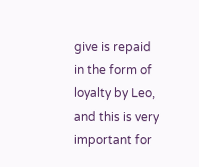give is repaid in the form of loyalty by Leo, and this is very important for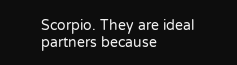Scorpio. They are ideal partners because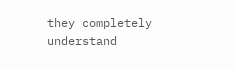they completely understand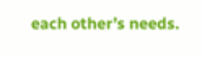each other’s needs.